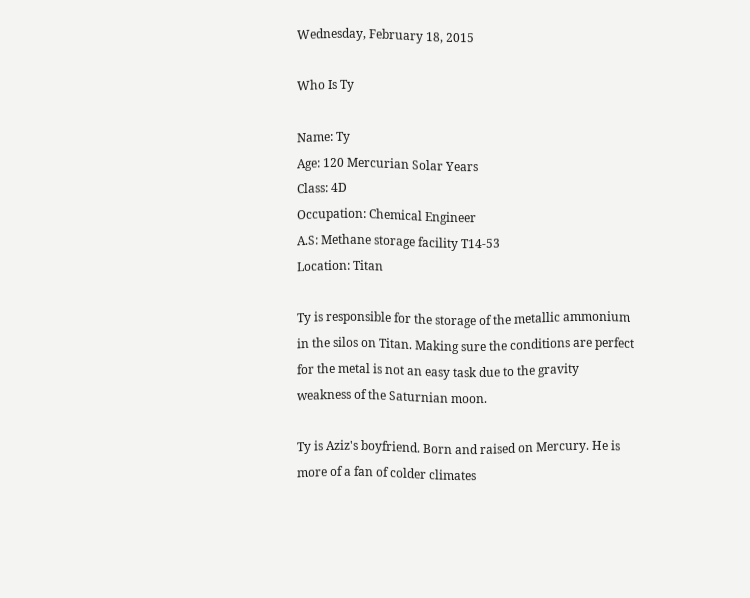Wednesday, February 18, 2015

Who Is Ty

Name: Ty
Age: 120 Mercurian Solar Years
Class: 4D
Occupation: Chemical Engineer
A.S: Methane storage facility T14-53
Location: Titan

Ty is responsible for the storage of the metallic ammonium in the silos on Titan. Making sure the conditions are perfect for the metal is not an easy task due to the gravity weakness of the Saturnian moon.

Ty is Aziz's boyfriend. Born and raised on Mercury. He is more of a fan of colder climates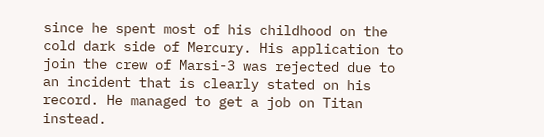since he spent most of his childhood on the cold dark side of Mercury. His application to join the crew of Marsi-3 was rejected due to an incident that is clearly stated on his record. He managed to get a job on Titan instead.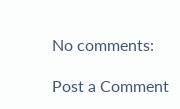No comments:

Post a Comment